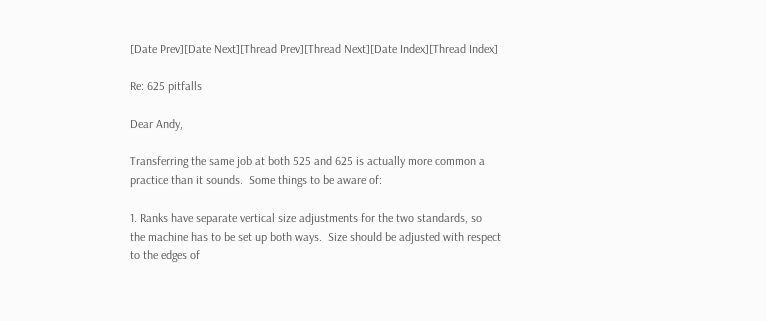[Date Prev][Date Next][Thread Prev][Thread Next][Date Index][Thread Index]

Re: 625 pitfalls

Dear Andy,

Transferring the same job at both 525 and 625 is actually more common a
practice than it sounds.  Some things to be aware of:

1. Ranks have separate vertical size adjustments for the two standards, so
the machine has to be set up both ways.  Size should be adjusted with respect
to the edges of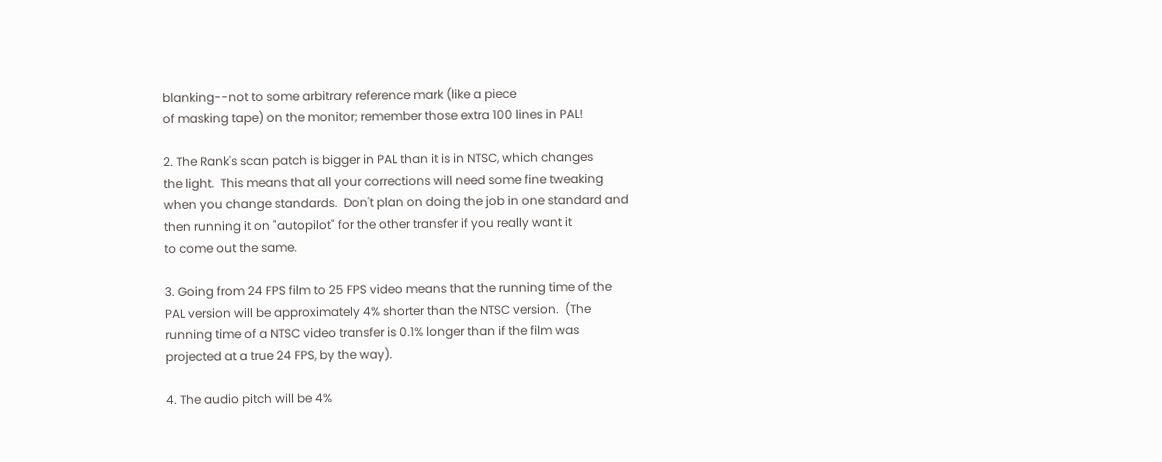blanking--not to some arbitrary reference mark (like a piece
of masking tape) on the monitor; remember those extra 100 lines in PAL!

2. The Rank's scan patch is bigger in PAL than it is in NTSC, which changes
the light.  This means that all your corrections will need some fine tweaking
when you change standards.  Don't plan on doing the job in one standard and
then running it on "autopilot" for the other transfer if you really want it
to come out the same.

3. Going from 24 FPS film to 25 FPS video means that the running time of the
PAL version will be approximately 4% shorter than the NTSC version.  (The
running time of a NTSC video transfer is 0.1% longer than if the film was
projected at a true 24 FPS, by the way).

4. The audio pitch will be 4%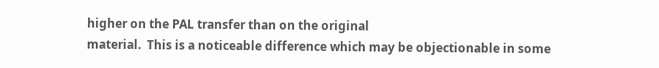higher on the PAL transfer than on the original
material.  This is a noticeable difference which may be objectionable in some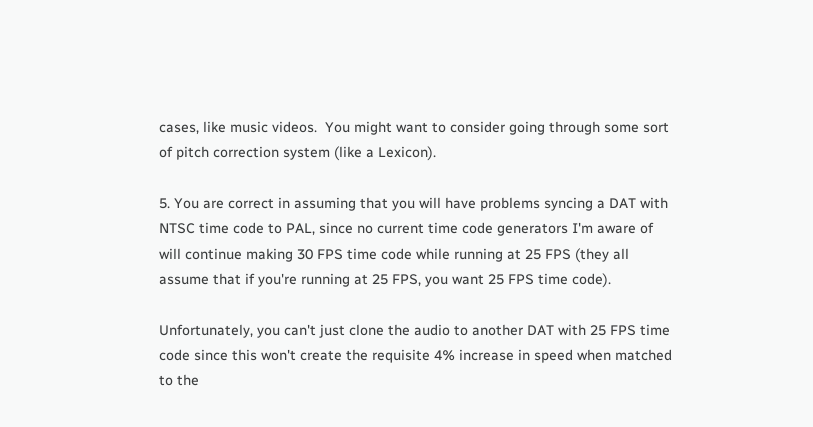cases, like music videos.  You might want to consider going through some sort
of pitch correction system (like a Lexicon).

5. You are correct in assuming that you will have problems syncing a DAT with
NTSC time code to PAL, since no current time code generators I'm aware of
will continue making 30 FPS time code while running at 25 FPS (they all
assume that if you're running at 25 FPS, you want 25 FPS time code).

Unfortunately, you can't just clone the audio to another DAT with 25 FPS time
code since this won't create the requisite 4% increase in speed when matched
to the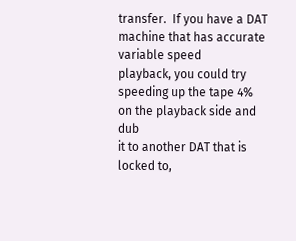transfer.  If you have a DAT machine that has accurate variable speed
playback, you could try speeding up the tape 4% on the playback side and dub
it to another DAT that is locked to,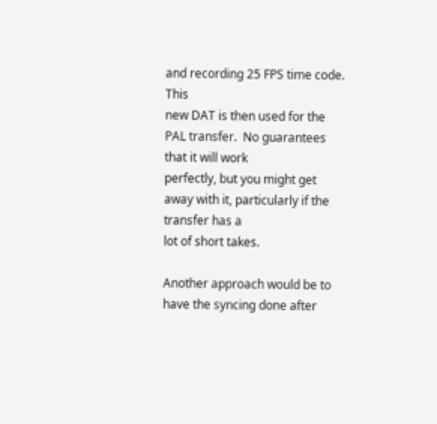and recording 25 FPS time code.  This
new DAT is then used for the PAL transfer.  No guarantees that it will work
perfectly, but you might get away with it, particularly if the transfer has a
lot of short takes.

Another approach would be to have the syncing done after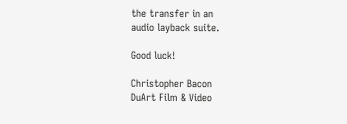the transfer in an
audio layback suite.

Good luck!

Christopher Bacon
DuArt Film & Video